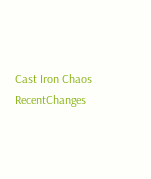Cast Iron Chaos RecentChanges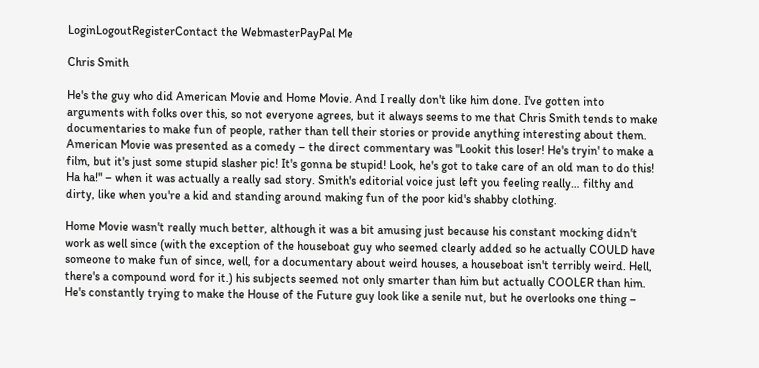LoginLogoutRegisterContact the WebmasterPayPal Me

Chris Smith

He's the guy who did American Movie and Home Movie. And I really don't like him done. I've gotten into arguments with folks over this, so not everyone agrees, but it always seems to me that Chris Smith tends to make documentaries to make fun of people, rather than tell their stories or provide anything interesting about them. American Movie was presented as a comedy – the direct commentary was "Lookit this loser! He's tryin' to make a film, but it's just some stupid slasher pic! It's gonna be stupid! Look, he's got to take care of an old man to do this! Ha ha!" – when it was actually a really sad story. Smith's editorial voice just left you feeling really… filthy and dirty, like when you're a kid and standing around making fun of the poor kid's shabby clothing.

Home Movie wasn't really much better, although it was a bit amusing just because his constant mocking didn't work as well since (with the exception of the houseboat guy who seemed clearly added so he actually COULD have someone to make fun of since, well, for a documentary about weird houses, a houseboat isn't terribly weird. Hell, there's a compound word for it.) his subjects seemed not only smarter than him but actually COOLER than him. He's constantly trying to make the House of the Future guy look like a senile nut, but he overlooks one thing –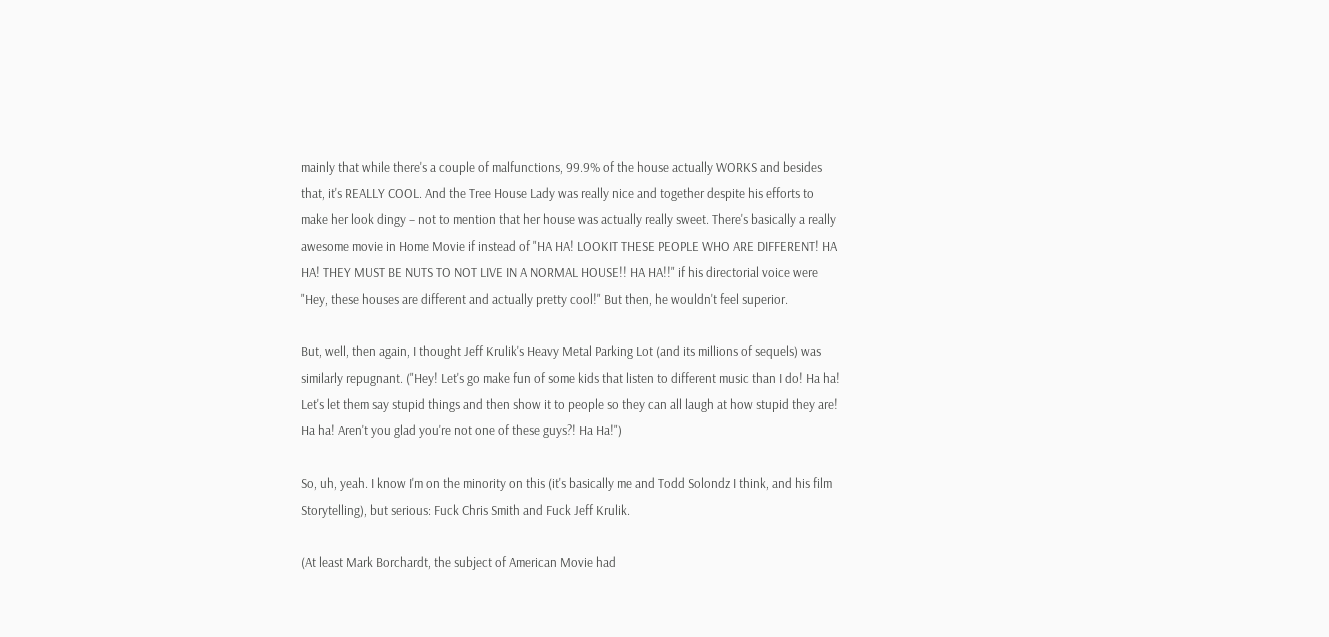mainly that while there's a couple of malfunctions, 99.9% of the house actually WORKS and besides that, it's REALLY COOL. And the Tree House Lady was really nice and together despite his efforts to make her look dingy – not to mention that her house was actually really sweet. There's basically a really awesome movie in Home Movie if instead of "HA HA! LOOKIT THESE PEOPLE WHO ARE DIFFERENT! HA HA! THEY MUST BE NUTS TO NOT LIVE IN A NORMAL HOUSE!! HA HA!!" if his directorial voice were "Hey, these houses are different and actually pretty cool!" But then, he wouldn't feel superior.

But, well, then again, I thought Jeff Krulik's Heavy Metal Parking Lot (and its millions of sequels) was similarly repugnant. ("Hey! Let's go make fun of some kids that listen to different music than I do! Ha ha! Let's let them say stupid things and then show it to people so they can all laugh at how stupid they are! Ha ha! Aren't you glad you're not one of these guys?! Ha Ha!")

So, uh, yeah. I know I'm on the minority on this (it's basically me and Todd Solondz I think, and his film Storytelling), but serious: Fuck Chris Smith and Fuck Jeff Krulik.

(At least Mark Borchardt, the subject of American Movie had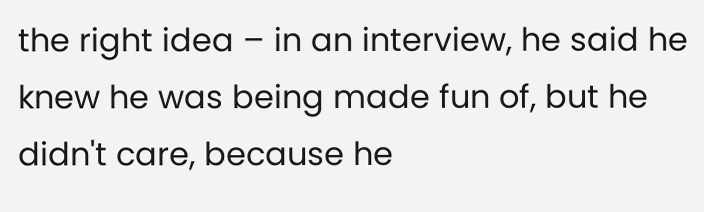the right idea – in an interview, he said he knew he was being made fun of, but he didn't care, because he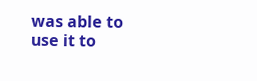was able to use it to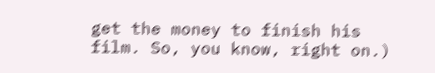get the money to finish his film. So, you know, right on.)